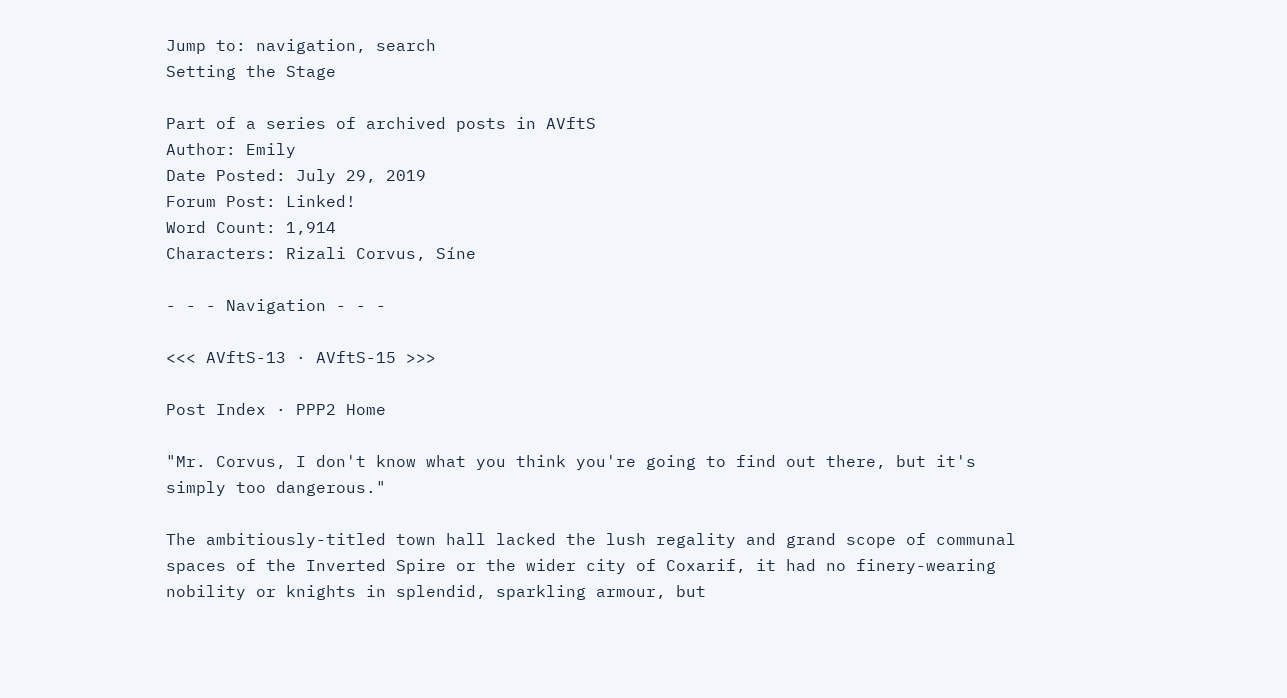Jump to: navigation, search
Setting the Stage

Part of a series of archived posts in AVftS
Author: Emily
Date Posted: July 29, 2019
Forum Post: Linked!
Word Count: 1,914
Characters: Rizali Corvus, Síne

- - - Navigation - - -

<<< AVftS-13 · AVftS-15 >>>

Post Index · PPP2 Home

"Mr. Corvus, I don't know what you think you're going to find out there, but it's simply too dangerous."

The ambitiously-titled town hall lacked the lush regality and grand scope of communal spaces of the Inverted Spire or the wider city of Coxarif, it had no finery-wearing nobility or knights in splendid, sparkling armour, but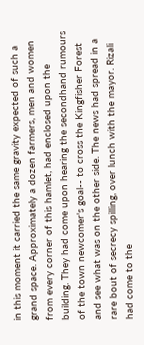in this moment it carried the same gravity expected of such a grand space. Approximately a dozen farmers, men and women from every corner of this hamlet, had enclosed upon the building. They had come upon hearing the secondhand rumours of the town newcomer's goal-- to cross the Kingfisher Forest and see what was on the other side. The news had spread in a rare bout of secrecy spilling, over lunch with the mayor. Rizali had come to the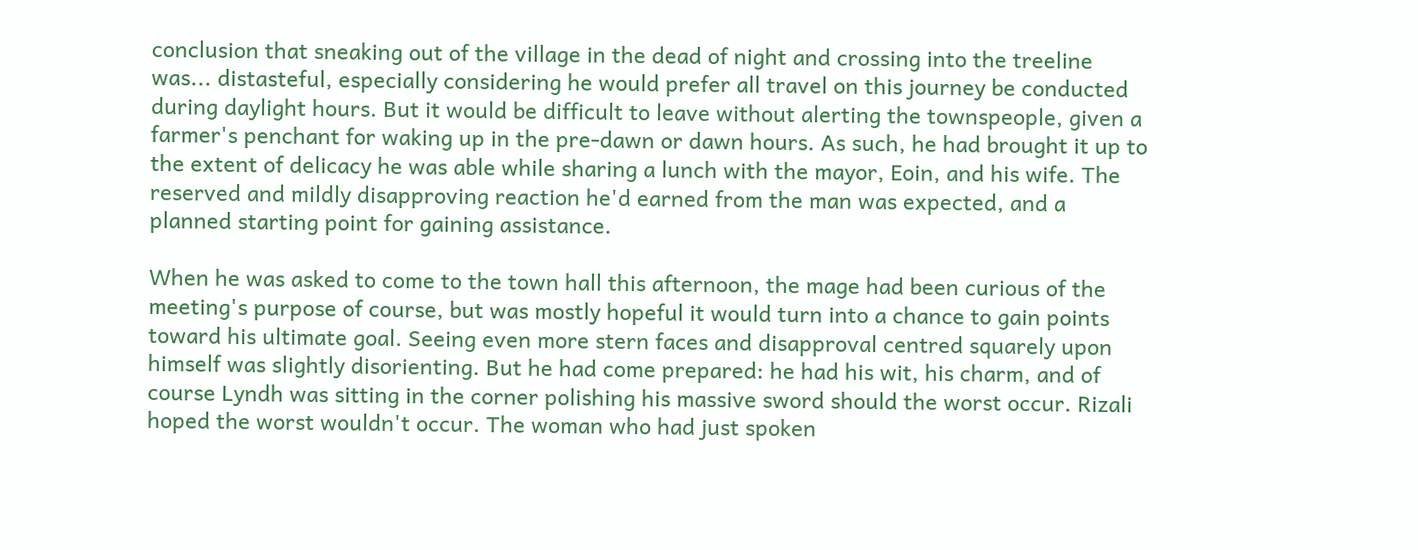conclusion that sneaking out of the village in the dead of night and crossing into the treeline was... distasteful, especially considering he would prefer all travel on this journey be conducted during daylight hours. But it would be difficult to leave without alerting the townspeople, given a farmer's penchant for waking up in the pre-dawn or dawn hours. As such, he had brought it up to the extent of delicacy he was able while sharing a lunch with the mayor, Eoin, and his wife. The reserved and mildly disapproving reaction he'd earned from the man was expected, and a planned starting point for gaining assistance.

When he was asked to come to the town hall this afternoon, the mage had been curious of the meeting's purpose of course, but was mostly hopeful it would turn into a chance to gain points toward his ultimate goal. Seeing even more stern faces and disapproval centred squarely upon himself was slightly disorienting. But he had come prepared: he had his wit, his charm, and of course Lyndh was sitting in the corner polishing his massive sword should the worst occur. Rizali hoped the worst wouldn't occur. The woman who had just spoken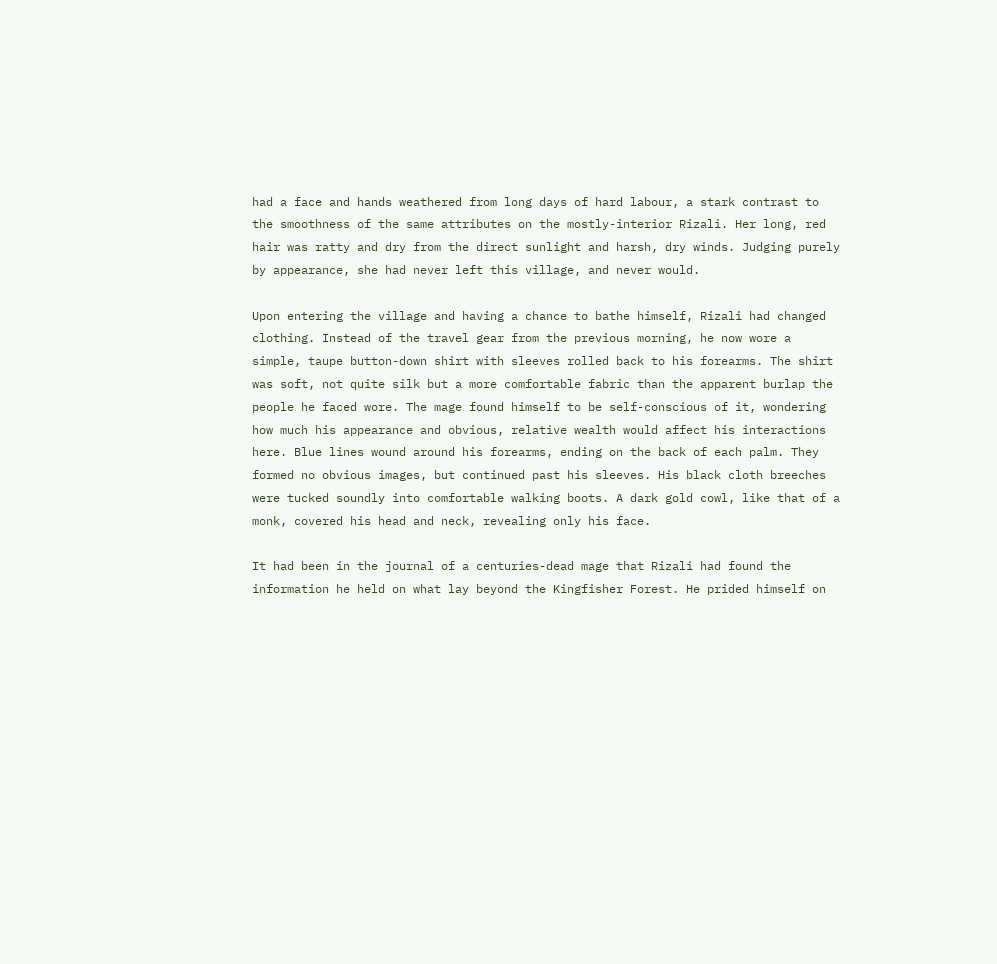had a face and hands weathered from long days of hard labour, a stark contrast to the smoothness of the same attributes on the mostly-interior Rizali. Her long, red hair was ratty and dry from the direct sunlight and harsh, dry winds. Judging purely by appearance, she had never left this village, and never would.

Upon entering the village and having a chance to bathe himself, Rizali had changed clothing. Instead of the travel gear from the previous morning, he now wore a simple, taupe button-down shirt with sleeves rolled back to his forearms. The shirt was soft, not quite silk but a more comfortable fabric than the apparent burlap the people he faced wore. The mage found himself to be self-conscious of it, wondering how much his appearance and obvious, relative wealth would affect his interactions here. Blue lines wound around his forearms, ending on the back of each palm. They formed no obvious images, but continued past his sleeves. His black cloth breeches were tucked soundly into comfortable walking boots. A dark gold cowl, like that of a monk, covered his head and neck, revealing only his face.

It had been in the journal of a centuries-dead mage that Rizali had found the information he held on what lay beyond the Kingfisher Forest. He prided himself on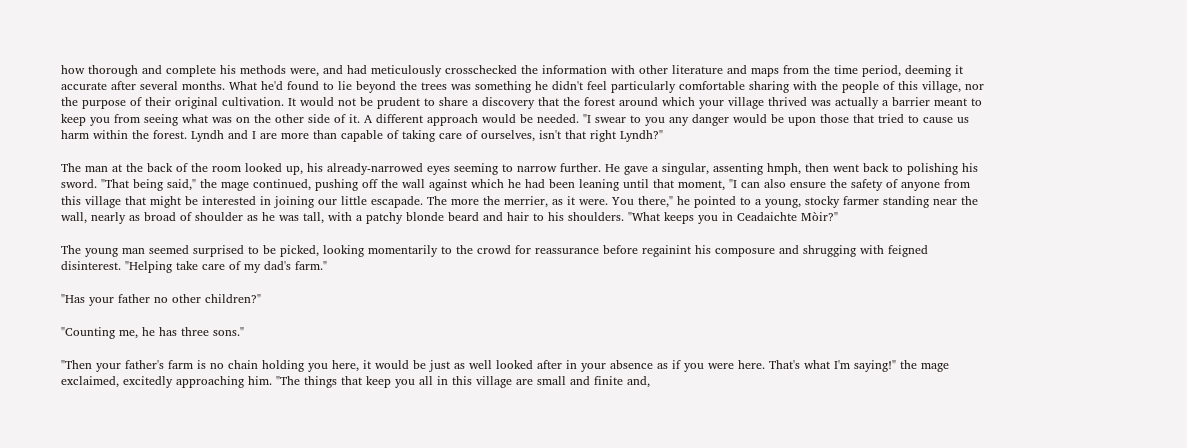how thorough and complete his methods were, and had meticulously crosschecked the information with other literature and maps from the time period, deeming it accurate after several months. What he'd found to lie beyond the trees was something he didn't feel particularly comfortable sharing with the people of this village, nor the purpose of their original cultivation. It would not be prudent to share a discovery that the forest around which your village thrived was actually a barrier meant to keep you from seeing what was on the other side of it. A different approach would be needed. "I swear to you any danger would be upon those that tried to cause us harm within the forest. Lyndh and I are more than capable of taking care of ourselves, isn't that right Lyndh?"

The man at the back of the room looked up, his already-narrowed eyes seeming to narrow further. He gave a singular, assenting hmph, then went back to polishing his sword. "That being said," the mage continued, pushing off the wall against which he had been leaning until that moment, "I can also ensure the safety of anyone from this village that might be interested in joining our little escapade. The more the merrier, as it were. You there," he pointed to a young, stocky farmer standing near the wall, nearly as broad of shoulder as he was tall, with a patchy blonde beard and hair to his shoulders. "What keeps you in Ceadaichte Mòir?"

The young man seemed surprised to be picked, looking momentarily to the crowd for reassurance before regainint his composure and shrugging with feigned disinterest. "Helping take care of my dad's farm."

"Has your father no other children?"

"Counting me, he has three sons."

"Then your father's farm is no chain holding you here, it would be just as well looked after in your absence as if you were here. That's what I'm saying!" the mage exclaimed, excitedly approaching him. "The things that keep you all in this village are small and finite and,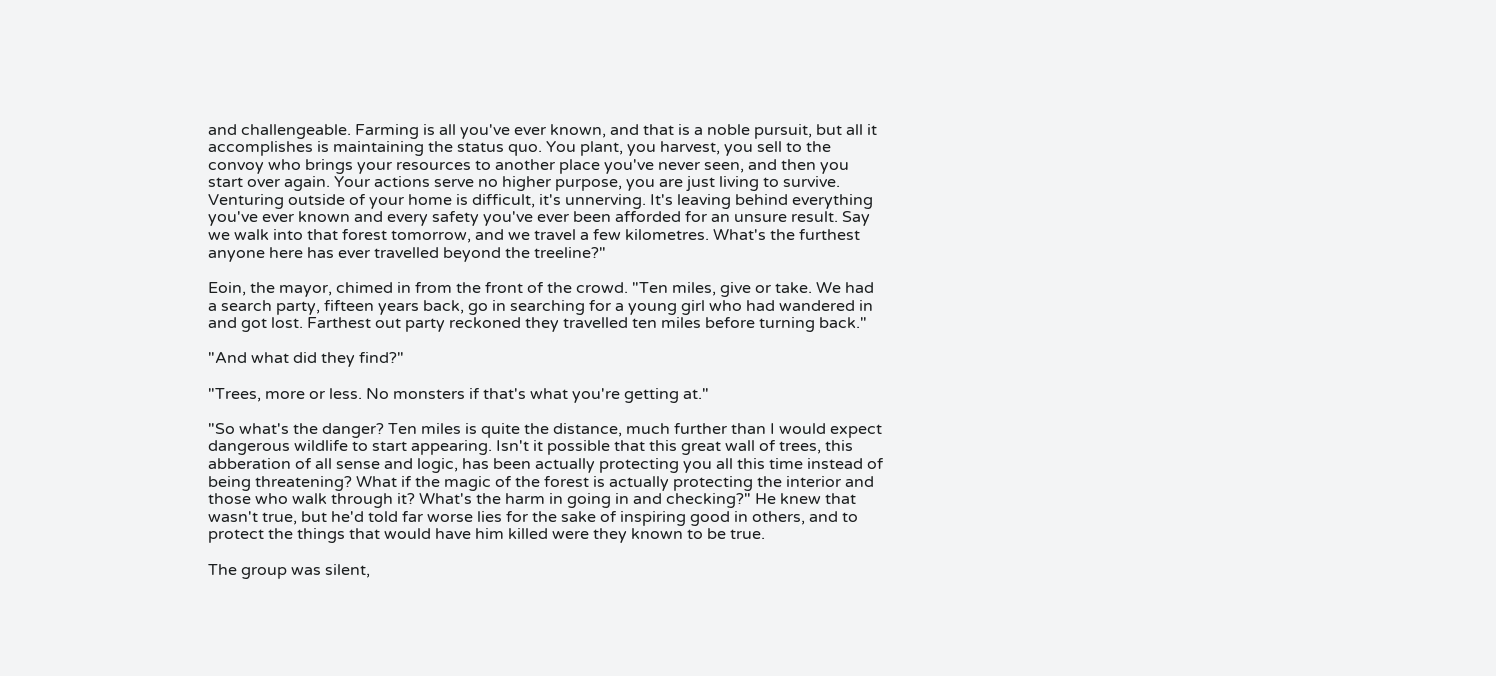and challengeable. Farming is all you've ever known, and that is a noble pursuit, but all it accomplishes is maintaining the status quo. You plant, you harvest, you sell to the convoy who brings your resources to another place you've never seen, and then you start over again. Your actions serve no higher purpose, you are just living to survive. Venturing outside of your home is difficult, it's unnerving. It's leaving behind everything you've ever known and every safety you've ever been afforded for an unsure result. Say we walk into that forest tomorrow, and we travel a few kilometres. What's the furthest anyone here has ever travelled beyond the treeline?"

Eoin, the mayor, chimed in from the front of the crowd. "Ten miles, give or take. We had a search party, fifteen years back, go in searching for a young girl who had wandered in and got lost. Farthest out party reckoned they travelled ten miles before turning back."

"And what did they find?"

"Trees, more or less. No monsters if that's what you're getting at."

"So what's the danger? Ten miles is quite the distance, much further than I would expect dangerous wildlife to start appearing. Isn't it possible that this great wall of trees, this abberation of all sense and logic, has been actually protecting you all this time instead of being threatening? What if the magic of the forest is actually protecting the interior and those who walk through it? What's the harm in going in and checking?" He knew that wasn't true, but he'd told far worse lies for the sake of inspiring good in others, and to protect the things that would have him killed were they known to be true.

The group was silent,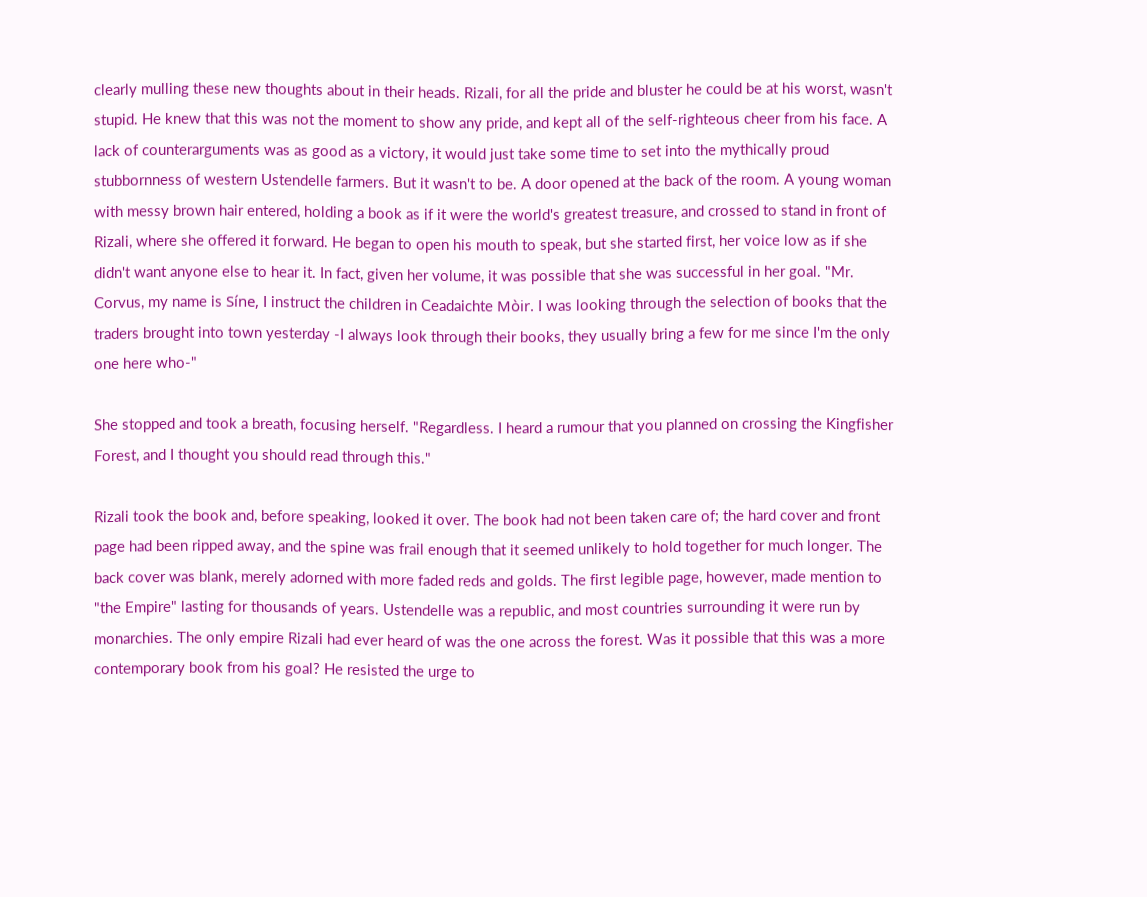clearly mulling these new thoughts about in their heads. Rizali, for all the pride and bluster he could be at his worst, wasn't stupid. He knew that this was not the moment to show any pride, and kept all of the self-righteous cheer from his face. A lack of counterarguments was as good as a victory, it would just take some time to set into the mythically proud stubbornness of western Ustendelle farmers. But it wasn't to be. A door opened at the back of the room. A young woman with messy brown hair entered, holding a book as if it were the world's greatest treasure, and crossed to stand in front of Rizali, where she offered it forward. He began to open his mouth to speak, but she started first, her voice low as if she didn't want anyone else to hear it. In fact, given her volume, it was possible that she was successful in her goal. "Mr. Corvus, my name is Síne, I instruct the children in Ceadaichte Mòir. I was looking through the selection of books that the traders brought into town yesterday -I always look through their books, they usually bring a few for me since I'm the only one here who-"

She stopped and took a breath, focusing herself. "Regardless. I heard a rumour that you planned on crossing the Kingfisher Forest, and I thought you should read through this."

Rizali took the book and, before speaking, looked it over. The book had not been taken care of; the hard cover and front page had been ripped away, and the spine was frail enough that it seemed unlikely to hold together for much longer. The back cover was blank, merely adorned with more faded reds and golds. The first legible page, however, made mention to "the Empire" lasting for thousands of years. Ustendelle was a republic, and most countries surrounding it were run by monarchies. The only empire Rizali had ever heard of was the one across the forest. Was it possible that this was a more contemporary book from his goal? He resisted the urge to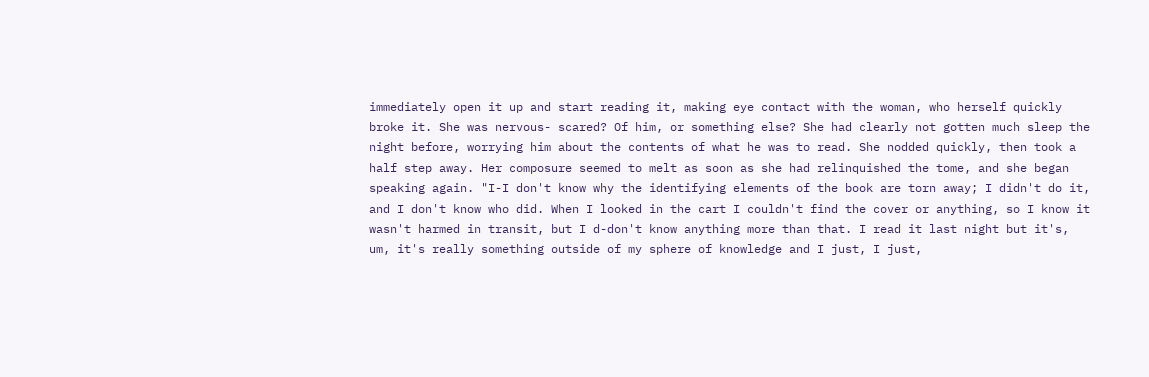immediately open it up and start reading it, making eye contact with the woman, who herself quickly broke it. She was nervous- scared? Of him, or something else? She had clearly not gotten much sleep the night before, worrying him about the contents of what he was to read. She nodded quickly, then took a half step away. Her composure seemed to melt as soon as she had relinquished the tome, and she began speaking again. "I-I don't know why the identifying elements of the book are torn away; I didn't do it, and I don't know who did. When I looked in the cart I couldn't find the cover or anything, so I know it wasn't harmed in transit, but I d-don't know anything more than that. I read it last night but it's, um, it's really something outside of my sphere of knowledge and I just, I just,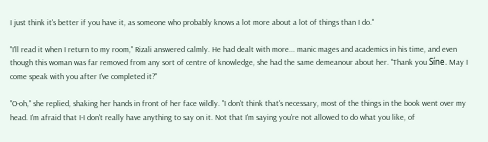I just think it's better if you have it, as someone who probably knows a lot more about a lot of things than I do."

"I'll read it when I return to my room," Rizali answered calmly. He had dealt with more... manic mages and academics in his time, and even though this woman was far removed from any sort of centre of knowledge, she had the same demeanour about her. "Thank you Síne. May I come speak with you after I've completed it?"

"O-oh," she replied, shaking her hands in front of her face wildly. "I don't think that's necessary, most of the things in the book went over my head. I'm afraid that I-I don't really have anything to say on it. Not that I'm saying you're not allowed to do what you like, of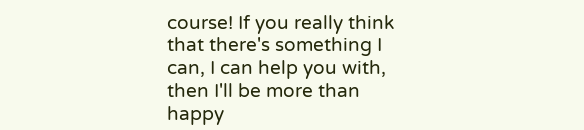course! If you really think that there's something I can, I can help you with, then I'll be more than happy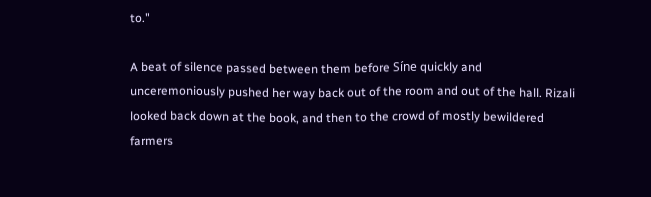to."

A beat of silence passed between them before Síne quickly and unceremoniously pushed her way back out of the room and out of the hall. Rizali looked back down at the book, and then to the crowd of mostly bewildered farmers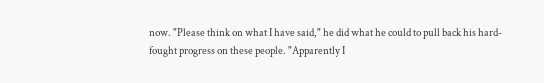now. "Please think on what I have said," he did what he could to pull back his hard-fought progress on these people. "Apparently I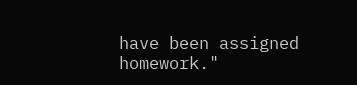have been assigned homework."